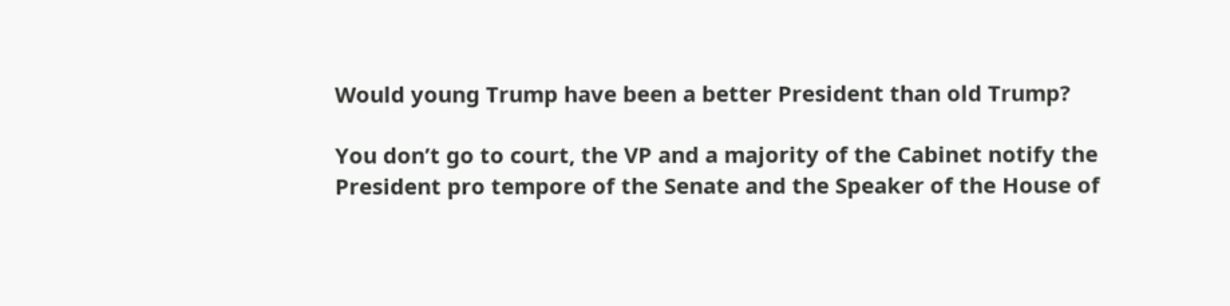Would young Trump have been a better President than old Trump?

You don’t go to court, the VP and a majority of the Cabinet notify the President pro tempore of the Senate and the Speaker of the House of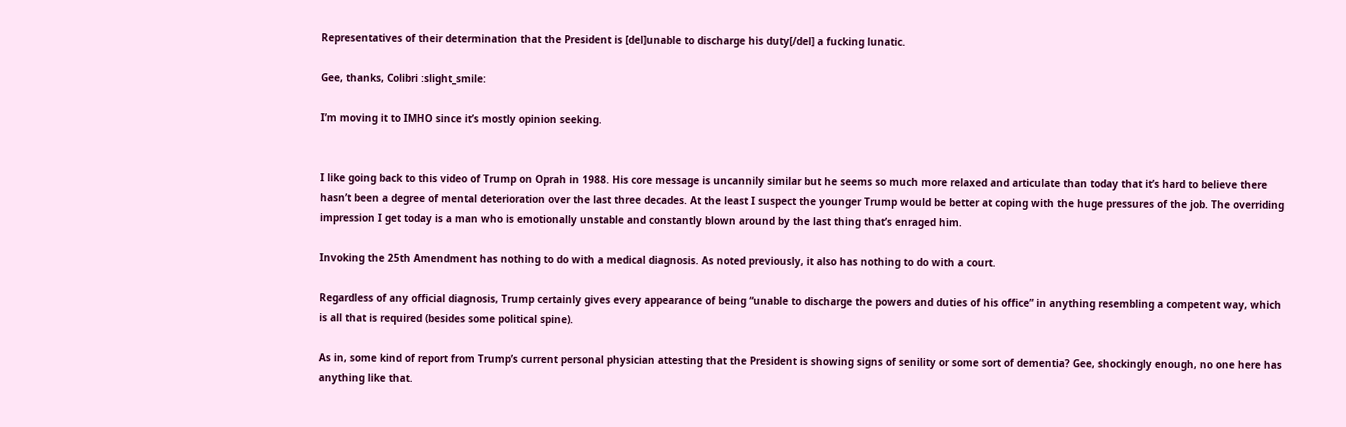Representatives of their determination that the President is [del]unable to discharge his duty[/del] a fucking lunatic.

Gee, thanks, Colibri :slight_smile:

I’m moving it to IMHO since it’s mostly opinion seeking.


I like going back to this video of Trump on Oprah in 1988. His core message is uncannily similar but he seems so much more relaxed and articulate than today that it’s hard to believe there hasn’t been a degree of mental deterioration over the last three decades. At the least I suspect the younger Trump would be better at coping with the huge pressures of the job. The overriding impression I get today is a man who is emotionally unstable and constantly blown around by the last thing that’s enraged him.

Invoking the 25th Amendment has nothing to do with a medical diagnosis. As noted previously, it also has nothing to do with a court.

Regardless of any official diagnosis, Trump certainly gives every appearance of being “unable to discharge the powers and duties of his office” in anything resembling a competent way, which is all that is required (besides some political spine).

As in, some kind of report from Trump’s current personal physician attesting that the President is showing signs of senility or some sort of dementia? Gee, shockingly enough, no one here has anything like that.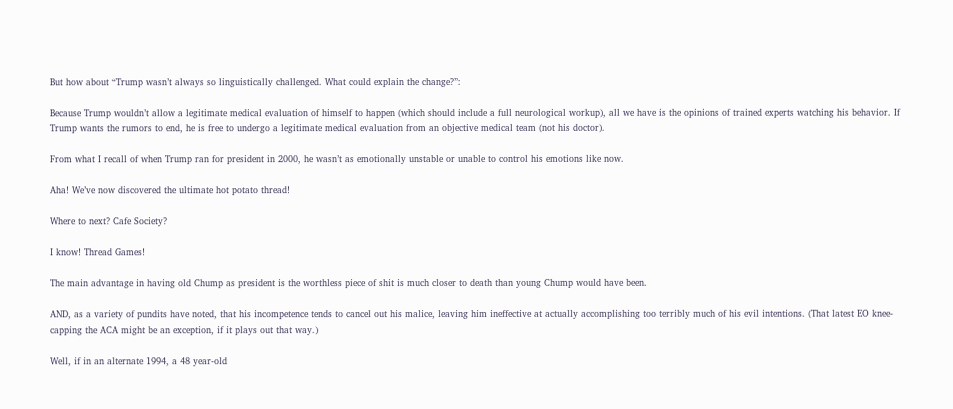But how about “Trump wasn’t always so linguistically challenged. What could explain the change?”:

Because Trump wouldn’t allow a legitimate medical evaluation of himself to happen (which should include a full neurological workup), all we have is the opinions of trained experts watching his behavior. If Trump wants the rumors to end, he is free to undergo a legitimate medical evaluation from an objective medical team (not his doctor).

From what I recall of when Trump ran for president in 2000, he wasn’t as emotionally unstable or unable to control his emotions like now.

Aha! We’ve now discovered the ultimate hot potato thread!

Where to next? Cafe Society?

I know! Thread Games!

The main advantage in having old Chump as president is the worthless piece of shit is much closer to death than young Chump would have been.

AND, as a variety of pundits have noted, that his incompetence tends to cancel out his malice, leaving him ineffective at actually accomplishing too terribly much of his evil intentions. (That latest EO knee-capping the ACA might be an exception, if it plays out that way.)

Well, if in an alternate 1994, a 48 year-old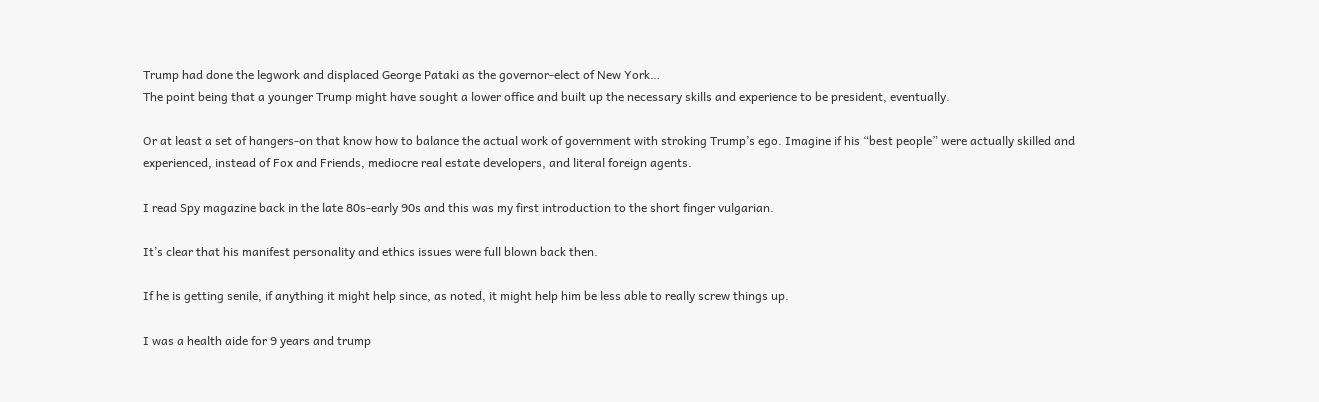Trump had done the legwork and displaced George Pataki as the governor-elect of New York…
The point being that a younger Trump might have sought a lower office and built up the necessary skills and experience to be president, eventually.

Or at least a set of hangers-on that know how to balance the actual work of government with stroking Trump’s ego. Imagine if his “best people” were actually skilled and experienced, instead of Fox and Friends, mediocre real estate developers, and literal foreign agents.

I read Spy magazine back in the late 80s-early 90s and this was my first introduction to the short finger vulgarian.

It’s clear that his manifest personality and ethics issues were full blown back then.

If he is getting senile, if anything it might help since, as noted, it might help him be less able to really screw things up.

I was a health aide for 9 years and trump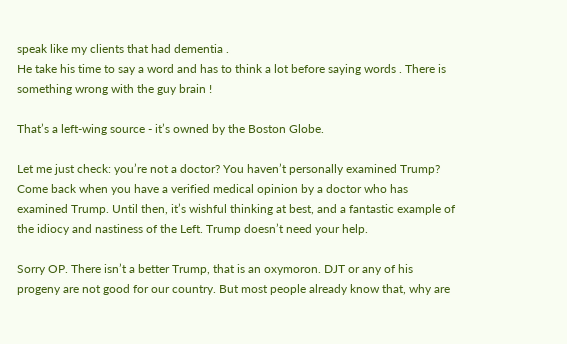speak like my clients that had dementia .
He take his time to say a word and has to think a lot before saying words . There is something wrong with the guy brain !

That’s a left-wing source - it’s owned by the Boston Globe.

Let me just check: you’re not a doctor? You haven’t personally examined Trump? Come back when you have a verified medical opinion by a doctor who has examined Trump. Until then, it’s wishful thinking at best, and a fantastic example of the idiocy and nastiness of the Left. Trump doesn’t need your help.

Sorry OP. There isn’t a better Trump, that is an oxymoron. DJT or any of his progeny are not good for our country. But most people already know that, why are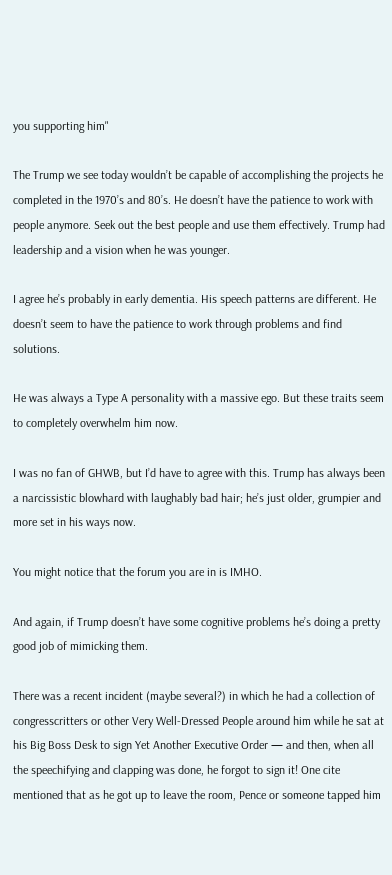you supporting him"

The Trump we see today wouldn’t be capable of accomplishing the projects he completed in the 1970’s and 80’s. He doesn’t have the patience to work with people anymore. Seek out the best people and use them effectively. Trump had leadership and a vision when he was younger.

I agree he’s probably in early dementia. His speech patterns are different. He doesn’t seem to have the patience to work through problems and find solutions.

He was always a Type A personality with a massive ego. But these traits seem to completely overwhelm him now.

I was no fan of GHWB, but I’d have to agree with this. Trump has always been a narcissistic blowhard with laughably bad hair; he’s just older, grumpier and more set in his ways now.

You might notice that the forum you are in is IMHO.

And again, if Trump doesn’t have some cognitive problems he’s doing a pretty good job of mimicking them.

There was a recent incident (maybe several?) in which he had a collection of congresscritters or other Very Well-Dressed People around him while he sat at his Big Boss Desk to sign Yet Another Executive Order — and then, when all the speechifying and clapping was done, he forgot to sign it! One cite mentioned that as he got up to leave the room, Pence or someone tapped him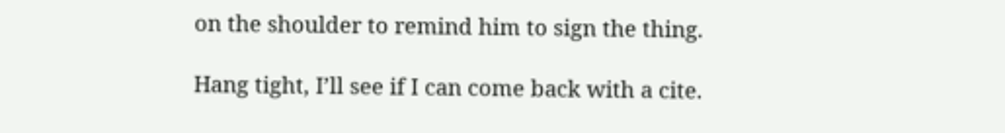on the shoulder to remind him to sign the thing.

Hang tight, I’ll see if I can come back with a cite.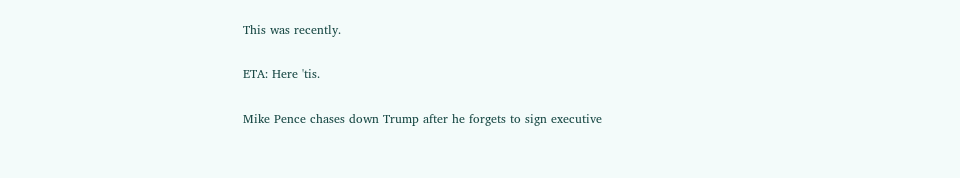This was recently.

ETA: Here 'tis.

Mike Pence chases down Trump after he forgets to sign executive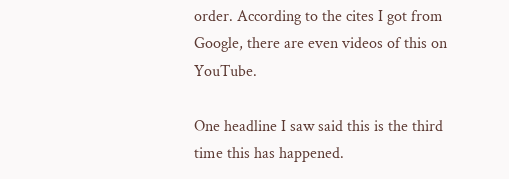order. According to the cites I got from Google, there are even videos of this on YouTube.

One headline I saw said this is the third time this has happened.